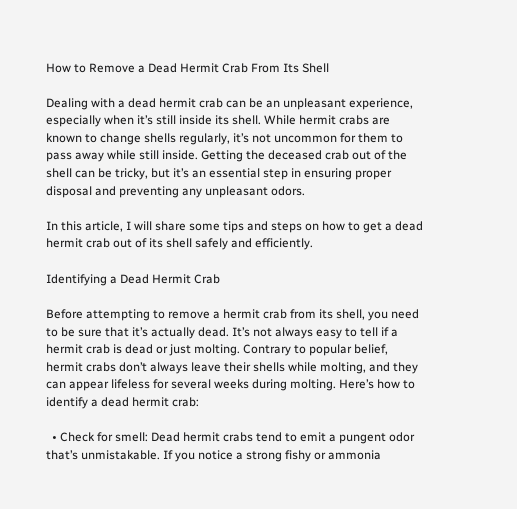How to Remove a Dead Hermit Crab From Its Shell

Dealing with a dead hermit crab can be an unpleasant experience, especially when it’s still inside its shell. While hermit crabs are known to change shells regularly, it’s not uncommon for them to pass away while still inside. Getting the deceased crab out of the shell can be tricky, but it’s an essential step in ensuring proper disposal and preventing any unpleasant odors.

In this article, I will share some tips and steps on how to get a dead hermit crab out of its shell safely and efficiently.

Identifying a Dead Hermit Crab

Before attempting to remove a hermit crab from its shell, you need to be sure that it’s actually dead. It’s not always easy to tell if a hermit crab is dead or just molting. Contrary to popular belief, hermit crabs don’t always leave their shells while molting, and they can appear lifeless for several weeks during molting. Here’s how to identify a dead hermit crab:

  • Check for smell: Dead hermit crabs tend to emit a pungent odor that’s unmistakable. If you notice a strong fishy or ammonia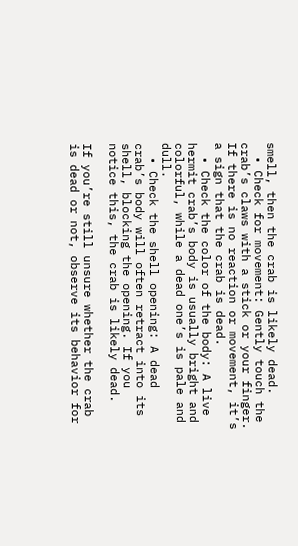smell, then the crab is likely dead.
  • Check for movement: Gently touch the crab’s claws with a stick or your finger. If there is no reaction or movement, it’s a sign that the crab is dead.
  • Check the color of the body: A live hermit crab’s body is usually bright and colorful, while a dead one’s is pale and dull.
  • Check the shell opening: A dead crab’s body will often retract into its shell, blocking the opening. If you notice this, the crab is likely dead.

If you’re still unsure whether the crab is dead or not, observe its behavior for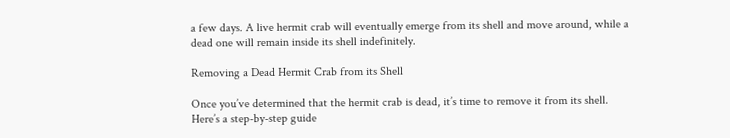a few days. A live hermit crab will eventually emerge from its shell and move around, while a dead one will remain inside its shell indefinitely.

Removing a Dead Hermit Crab from its Shell

Once you’ve determined that the hermit crab is dead, it’s time to remove it from its shell. Here’s a step-by-step guide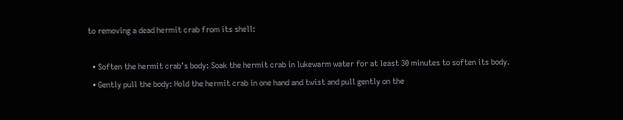to removing a dead hermit crab from its shell:

  • Soften the hermit crab’s body: Soak the hermit crab in lukewarm water for at least 30 minutes to soften its body.
  • Gently pull the body: Hold the hermit crab in one hand and twist and pull gently on the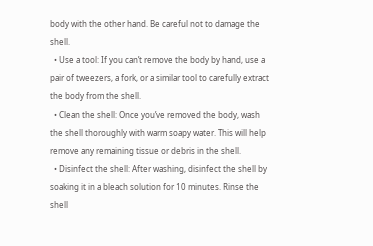body with the other hand. Be careful not to damage the shell.
  • Use a tool: If you can’t remove the body by hand, use a pair of tweezers, a fork, or a similar tool to carefully extract the body from the shell.
  • Clean the shell: Once you’ve removed the body, wash the shell thoroughly with warm soapy water. This will help remove any remaining tissue or debris in the shell.
  • Disinfect the shell: After washing, disinfect the shell by soaking it in a bleach solution for 10 minutes. Rinse the shell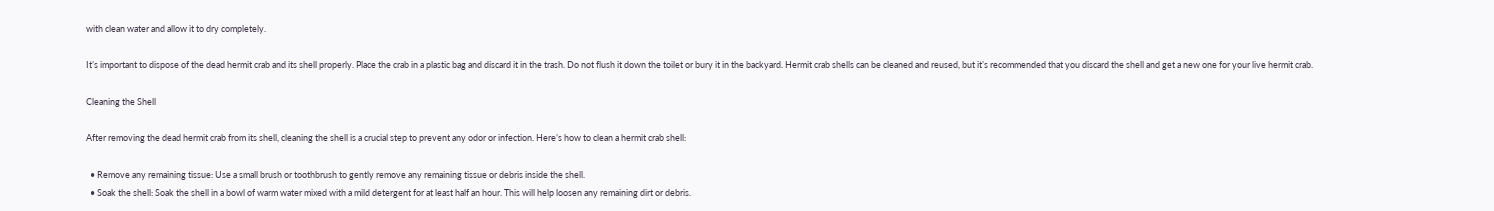with clean water and allow it to dry completely.

It’s important to dispose of the dead hermit crab and its shell properly. Place the crab in a plastic bag and discard it in the trash. Do not flush it down the toilet or bury it in the backyard. Hermit crab shells can be cleaned and reused, but it’s recommended that you discard the shell and get a new one for your live hermit crab.

Cleaning the Shell

After removing the dead hermit crab from its shell, cleaning the shell is a crucial step to prevent any odor or infection. Here’s how to clean a hermit crab shell:

  • Remove any remaining tissue: Use a small brush or toothbrush to gently remove any remaining tissue or debris inside the shell.
  • Soak the shell: Soak the shell in a bowl of warm water mixed with a mild detergent for at least half an hour. This will help loosen any remaining dirt or debris.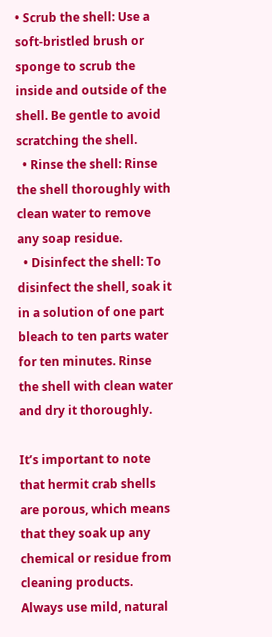• Scrub the shell: Use a soft-bristled brush or sponge to scrub the inside and outside of the shell. Be gentle to avoid scratching the shell.
  • Rinse the shell: Rinse the shell thoroughly with clean water to remove any soap residue.
  • Disinfect the shell: To disinfect the shell, soak it in a solution of one part bleach to ten parts water for ten minutes. Rinse the shell with clean water and dry it thoroughly.

It’s important to note that hermit crab shells are porous, which means that they soak up any chemical or residue from cleaning products. Always use mild, natural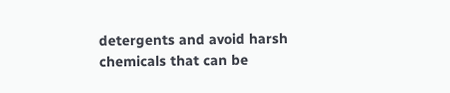detergents and avoid harsh chemicals that can be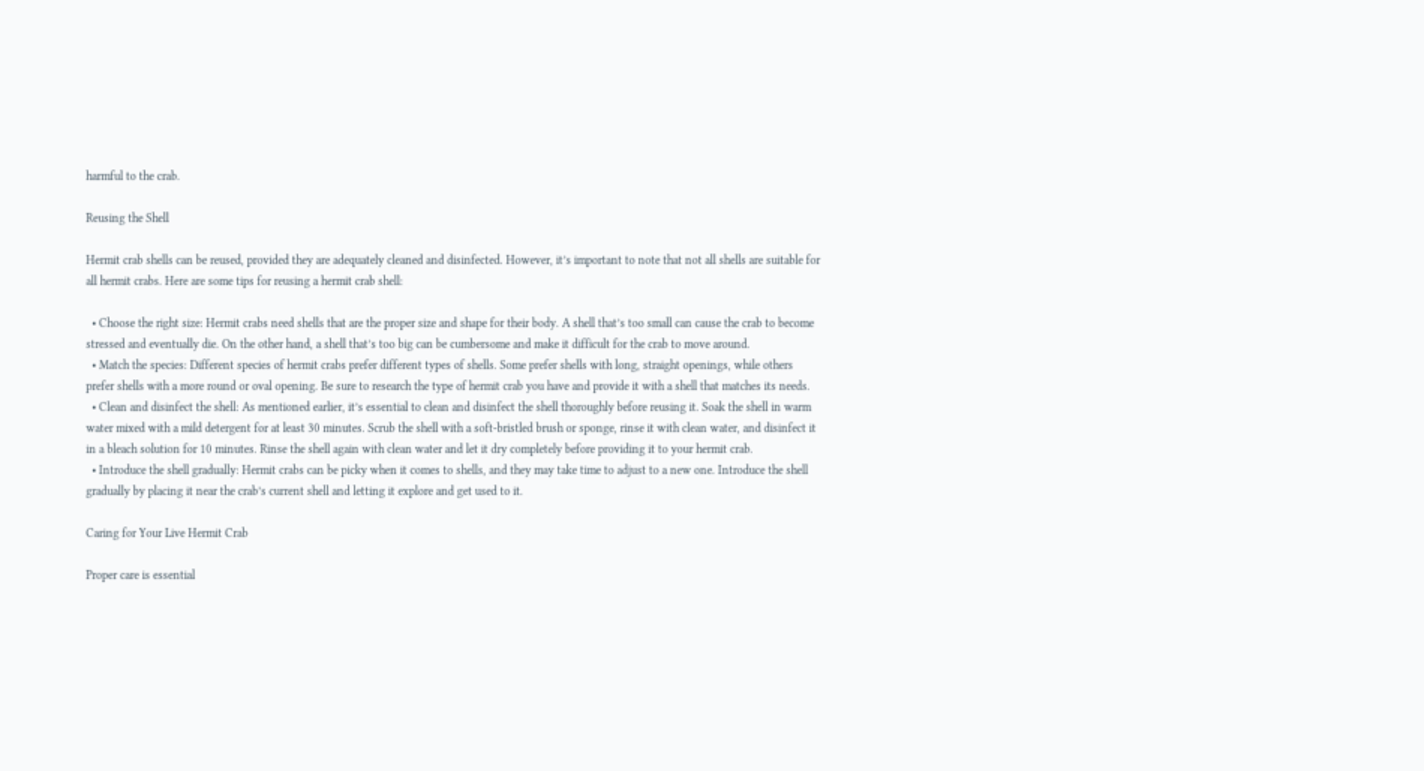harmful to the crab.

Reusing the Shell

Hermit crab shells can be reused, provided they are adequately cleaned and disinfected. However, it’s important to note that not all shells are suitable for all hermit crabs. Here are some tips for reusing a hermit crab shell:

  • Choose the right size: Hermit crabs need shells that are the proper size and shape for their body. A shell that’s too small can cause the crab to become stressed and eventually die. On the other hand, a shell that’s too big can be cumbersome and make it difficult for the crab to move around.
  • Match the species: Different species of hermit crabs prefer different types of shells. Some prefer shells with long, straight openings, while others prefer shells with a more round or oval opening. Be sure to research the type of hermit crab you have and provide it with a shell that matches its needs.
  • Clean and disinfect the shell: As mentioned earlier, it’s essential to clean and disinfect the shell thoroughly before reusing it. Soak the shell in warm water mixed with a mild detergent for at least 30 minutes. Scrub the shell with a soft-bristled brush or sponge, rinse it with clean water, and disinfect it in a bleach solution for 10 minutes. Rinse the shell again with clean water and let it dry completely before providing it to your hermit crab.
  • Introduce the shell gradually: Hermit crabs can be picky when it comes to shells, and they may take time to adjust to a new one. Introduce the shell gradually by placing it near the crab’s current shell and letting it explore and get used to it.

Caring for Your Live Hermit Crab

Proper care is essential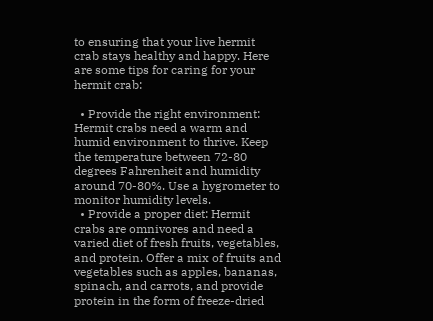to ensuring that your live hermit crab stays healthy and happy. Here are some tips for caring for your hermit crab:

  • Provide the right environment: Hermit crabs need a warm and humid environment to thrive. Keep the temperature between 72-80 degrees Fahrenheit and humidity around 70-80%. Use a hygrometer to monitor humidity levels.
  • Provide a proper diet: Hermit crabs are omnivores and need a varied diet of fresh fruits, vegetables, and protein. Offer a mix of fruits and vegetables such as apples, bananas, spinach, and carrots, and provide protein in the form of freeze-dried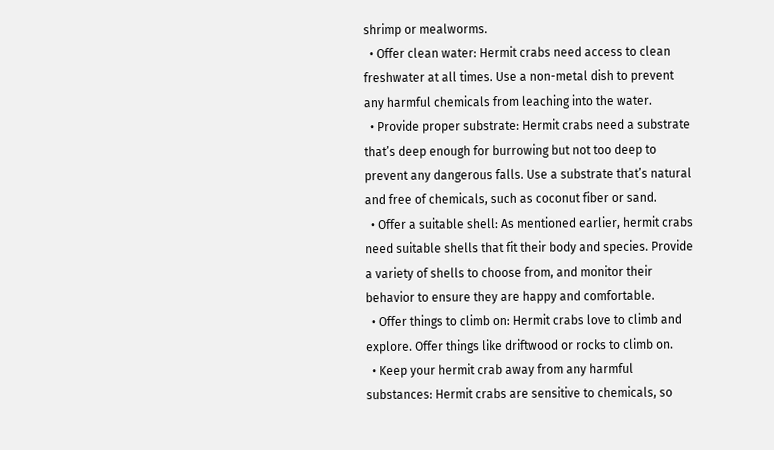shrimp or mealworms.
  • Offer clean water: Hermit crabs need access to clean freshwater at all times. Use a non-metal dish to prevent any harmful chemicals from leaching into the water.
  • Provide proper substrate: Hermit crabs need a substrate that’s deep enough for burrowing but not too deep to prevent any dangerous falls. Use a substrate that’s natural and free of chemicals, such as coconut fiber or sand.
  • Offer a suitable shell: As mentioned earlier, hermit crabs need suitable shells that fit their body and species. Provide a variety of shells to choose from, and monitor their behavior to ensure they are happy and comfortable.
  • Offer things to climb on: Hermit crabs love to climb and explore. Offer things like driftwood or rocks to climb on.
  • Keep your hermit crab away from any harmful substances: Hermit crabs are sensitive to chemicals, so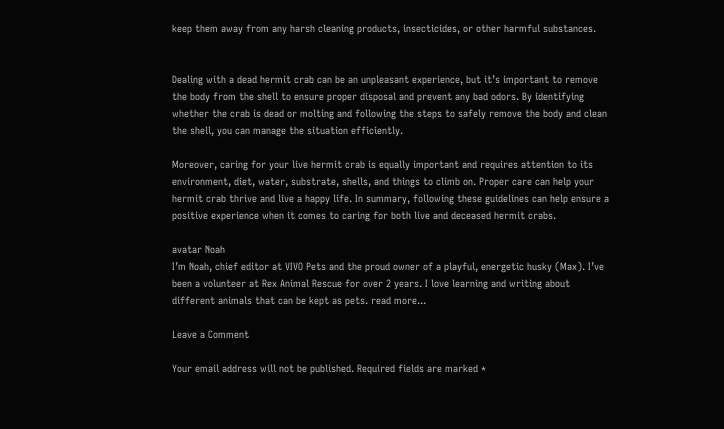keep them away from any harsh cleaning products, insecticides, or other harmful substances.


Dealing with a dead hermit crab can be an unpleasant experience, but it’s important to remove the body from the shell to ensure proper disposal and prevent any bad odors. By identifying whether the crab is dead or molting and following the steps to safely remove the body and clean the shell, you can manage the situation efficiently.

Moreover, caring for your live hermit crab is equally important and requires attention to its environment, diet, water, substrate, shells, and things to climb on. Proper care can help your hermit crab thrive and live a happy life. In summary, following these guidelines can help ensure a positive experience when it comes to caring for both live and deceased hermit crabs.

avatar Noah
I’m Noah, chief editor at VIVO Pets and the proud owner of a playful, energetic husky (Max). I’ve been a volunteer at Rex Animal Rescue for over 2 years. I love learning and writing about different animals that can be kept as pets. read more...

Leave a Comment

Your email address will not be published. Required fields are marked *